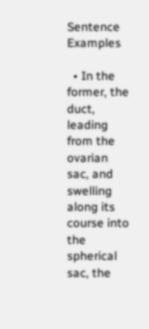Sentence Examples

  • In the former, the duct, leading from the ovarian sac, and swelling along its course into the spherical sac, the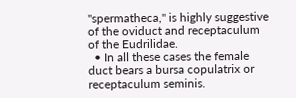"spermatheca," is highly suggestive of the oviduct and receptaculum of the Eudrilidae.
  • In all these cases the female duct bears a bursa copulatrix or receptaculum seminis.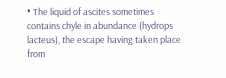• The liquid of ascites sometimes contains chyle in abundance (hydrops lacteus), the escape having taken place from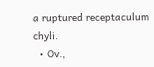a ruptured receptaculum chyli.
  • Ov.,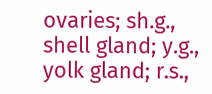ovaries; sh.g., shell gland; y.g., yolk gland; r.s.,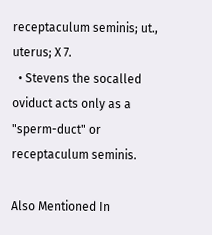receptaculum seminis; ut., uterus; X 7.
  • Stevens the socalled oviduct acts only as a "sperm-duct" or receptaculum seminis.

Also Mentioned In